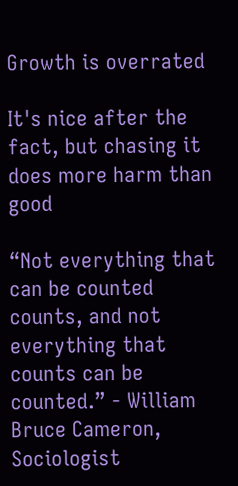Growth is overrated

It's nice after the fact, but chasing it does more harm than good

“Not everything that can be counted counts, and not everything that counts can be counted.” - William Bruce Cameron, Sociologist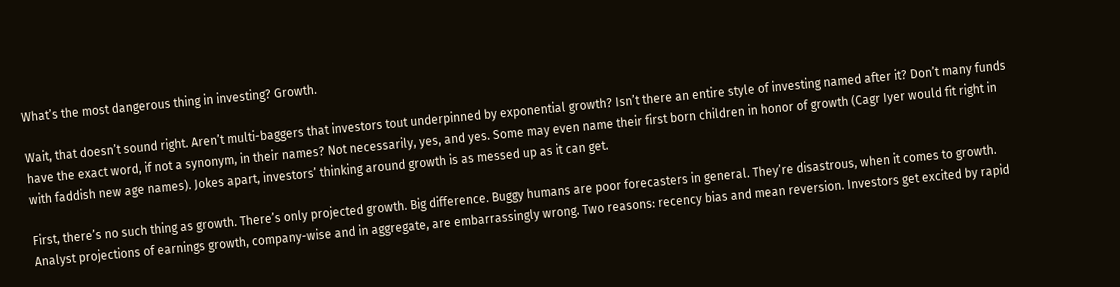What’s the most dangerous thing in investing? Growth.

Wait, that doesn’t sound right. Aren’t multi-baggers that investors tout underpinned by exponential growth? Isn’t there an entire style of investing named after it? Don’t many funds have the exact word, if not a synonym, in their names? Not necessarily, yes, and yes. Some may even name their first born children in honor of growth (Cagr Iyer would fit right in with faddish new age names). Jokes apart, investors’ thinking around growth is as messed up as it can get.

First, there’s no such thing as growth. There’s only projected growth. Big difference. Buggy humans are poor forecasters in general. They’re disastrous, when it comes to growth. Analyst projections of earnings growth, company-wise and in aggregate, are embarrassingly wrong. Two reasons: recency bias and mean reversion. Investors get excited by rapid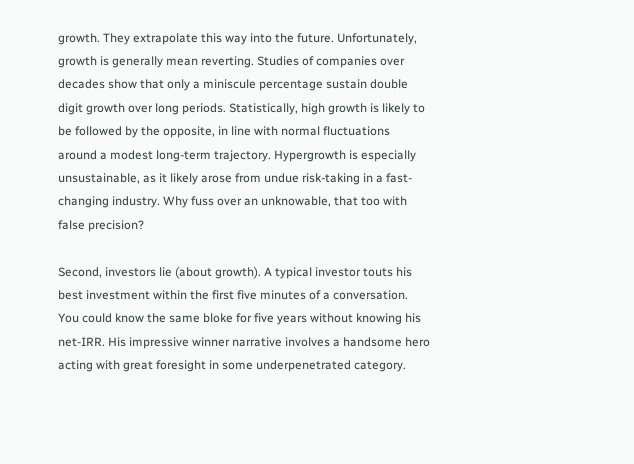growth. They extrapolate this way into the future. Unfortunately, growth is generally mean reverting. Studies of companies over decades show that only a miniscule percentage sustain double digit growth over long periods. Statistically, high growth is likely to be followed by the opposite, in line with normal fluctuations around a modest long-term trajectory. Hypergrowth is especially unsustainable, as it likely arose from undue risk-taking in a fast-changing industry. Why fuss over an unknowable, that too with false precision?

Second, investors lie (about growth). A typical investor touts his best investment within the first five minutes of a conversation. You could know the same bloke for five years without knowing his net-IRR. His impressive winner narrative involves a handsome hero acting with great foresight in some underpenetrated category.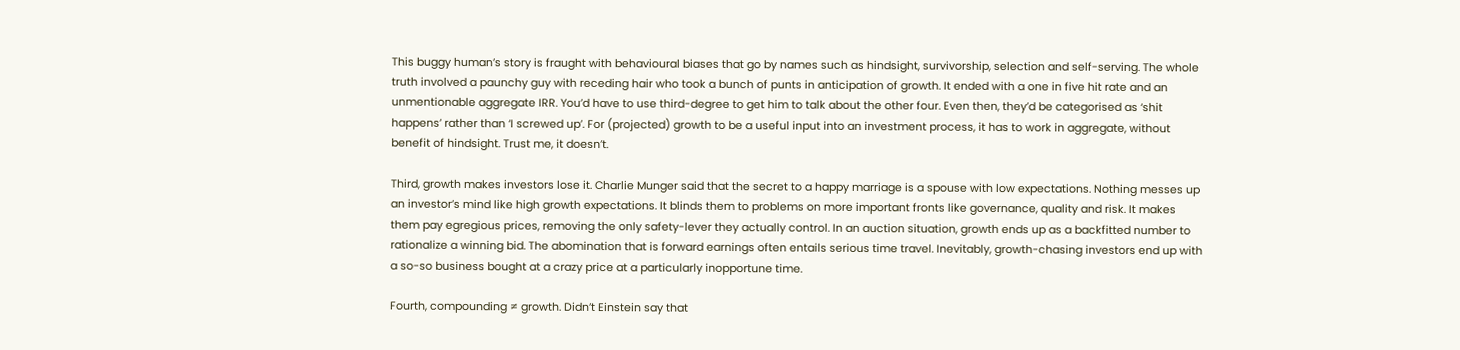This buggy human’s story is fraught with behavioural biases that go by names such as hindsight, survivorship, selection and self-serving. The whole truth involved a paunchy guy with receding hair who took a bunch of punts in anticipation of growth. It ended with a one in five hit rate and an unmentionable aggregate IRR. You’d have to use third-degree to get him to talk about the other four. Even then, they’d be categorised as ‘shit happens’ rather than ‘I screwed up’. For (projected) growth to be a useful input into an investment process, it has to work in aggregate, without benefit of hindsight. Trust me, it doesn’t.

Third, growth makes investors lose it. Charlie Munger said that the secret to a happy marriage is a spouse with low expectations. Nothing messes up an investor’s mind like high growth expectations. It blinds them to problems on more important fronts like governance, quality and risk. It makes them pay egregious prices, removing the only safety-lever they actually control. In an auction situation, growth ends up as a backfitted number to rationalize a winning bid. The abomination that is forward earnings often entails serious time travel. Inevitably, growth-chasing investors end up with a so-so business bought at a crazy price at a particularly inopportune time.

Fourth, compounding ≠ growth. Didn’t Einstein say that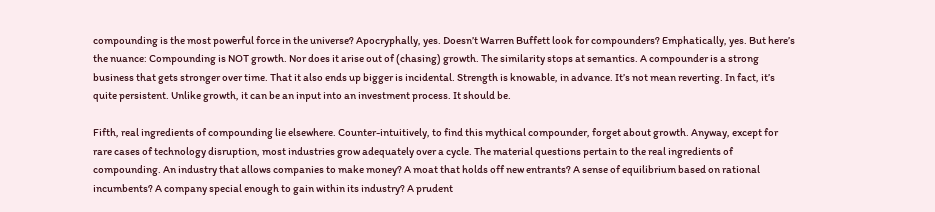compounding is the most powerful force in the universe? Apocryphally, yes. Doesn’t Warren Buffett look for compounders? Emphatically, yes. But here’s the nuance: Compounding is NOT growth. Nor does it arise out of (chasing) growth. The similarity stops at semantics. A compounder is a strong business that gets stronger over time. That it also ends up bigger is incidental. Strength is knowable, in advance. It’s not mean reverting. In fact, it’s quite persistent. Unlike growth, it can be an input into an investment process. It should be.

Fifth, real ingredients of compounding lie elsewhere. Counter-intuitively, to find this mythical compounder, forget about growth. Anyway, except for rare cases of technology disruption, most industries grow adequately over a cycle. The material questions pertain to the real ingredients of compounding. An industry that allows companies to make money? A moat that holds off new entrants? A sense of equilibrium based on rational incumbents? A company special enough to gain within its industry? A prudent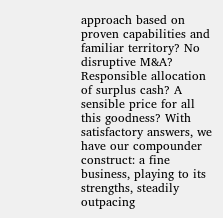approach based on proven capabilities and familiar territory? No disruptive M&A? Responsible allocation of surplus cash? A sensible price for all this goodness? With satisfactory answers, we have our compounder construct: a fine business, playing to its strengths, steadily outpacing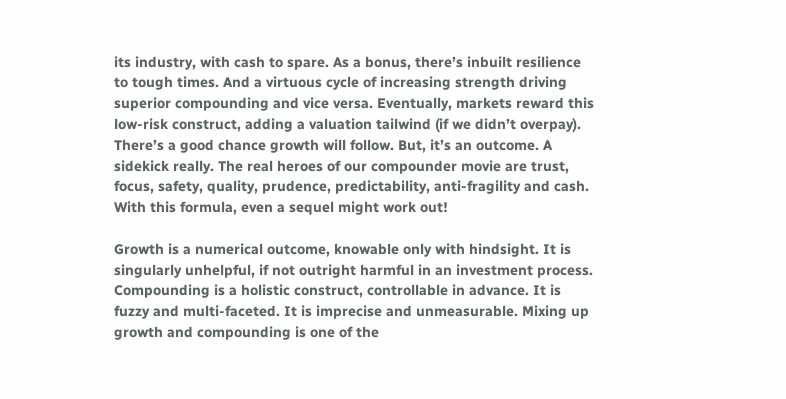its industry, with cash to spare. As a bonus, there’s inbuilt resilience to tough times. And a virtuous cycle of increasing strength driving superior compounding and vice versa. Eventually, markets reward this low-risk construct, adding a valuation tailwind (if we didn’t overpay). There’s a good chance growth will follow. But, it’s an outcome. A sidekick really. The real heroes of our compounder movie are trust, focus, safety, quality, prudence, predictability, anti-fragility and cash. With this formula, even a sequel might work out!

Growth is a numerical outcome, knowable only with hindsight. It is singularly unhelpful, if not outright harmful in an investment process. Compounding is a holistic construct, controllable in advance. It is fuzzy and multi-faceted. It is imprecise and unmeasurable. Mixing up growth and compounding is one of the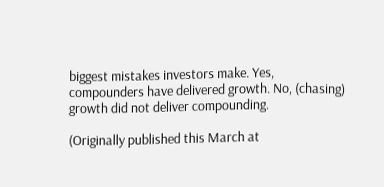biggest mistakes investors make. Yes, compounders have delivered growth. No, (chasing) growth did not deliver compounding.

(Originally published this March at